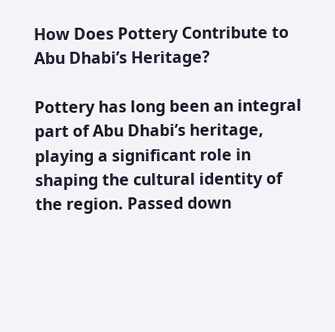How Does Pottery Contribute to Abu Dhabi’s Heritage?

Pottery has long been an integral part of Abu Dhabi’s heritage, playing a significant role in shaping the cultural identity of the region. Passed down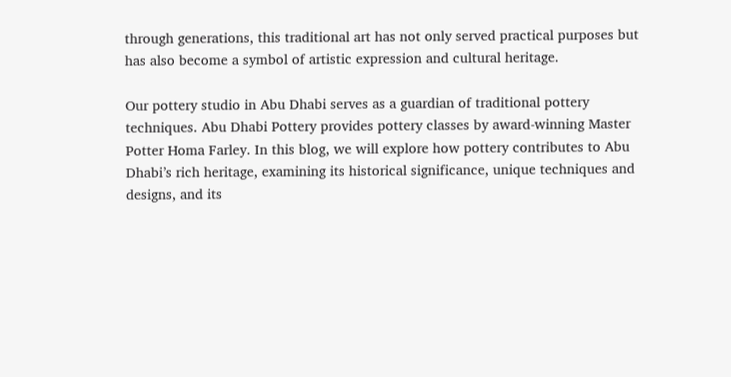through generations, this traditional art has not only served practical purposes but has also become a symbol of artistic expression and cultural heritage.

Our pottery studio in Abu Dhabi serves as a guardian of traditional pottery techniques. Abu Dhabi Pottery provides pottery classes by award-winning Master Potter Homa Farley. In this blog, we will explore how pottery contributes to Abu Dhabi’s rich heritage, examining its historical significance, unique techniques and designs, and its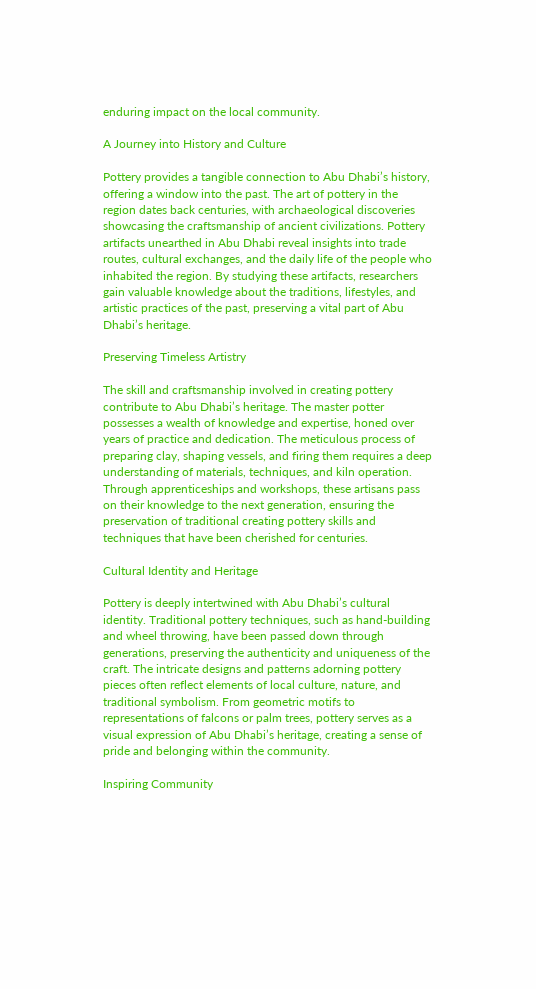enduring impact on the local community.

A Journey into History and Culture

Pottery provides a tangible connection to Abu Dhabi’s history, offering a window into the past. The art of pottery in the region dates back centuries, with archaeological discoveries showcasing the craftsmanship of ancient civilizations. Pottery artifacts unearthed in Abu Dhabi reveal insights into trade routes, cultural exchanges, and the daily life of the people who inhabited the region. By studying these artifacts, researchers gain valuable knowledge about the traditions, lifestyles, and artistic practices of the past, preserving a vital part of Abu Dhabi’s heritage.

Preserving Timeless Artistry

The skill and craftsmanship involved in creating pottery contribute to Abu Dhabi’s heritage. The master potter possesses a wealth of knowledge and expertise, honed over years of practice and dedication. The meticulous process of preparing clay, shaping vessels, and firing them requires a deep understanding of materials, techniques, and kiln operation. Through apprenticeships and workshops, these artisans pass on their knowledge to the next generation, ensuring the preservation of traditional creating pottery skills and techniques that have been cherished for centuries.

Cultural Identity and Heritage

Pottery is deeply intertwined with Abu Dhabi’s cultural identity. Traditional pottery techniques, such as hand-building and wheel throwing, have been passed down through generations, preserving the authenticity and uniqueness of the craft. The intricate designs and patterns adorning pottery pieces often reflect elements of local culture, nature, and traditional symbolism. From geometric motifs to representations of falcons or palm trees, pottery serves as a visual expression of Abu Dhabi’s heritage, creating a sense of pride and belonging within the community.

Inspiring Community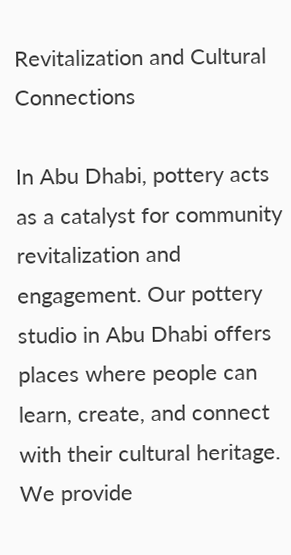Revitalization and Cultural Connections

In Abu Dhabi, pottery acts as a catalyst for community revitalization and engagement. Our pottery studio in Abu Dhabi offers places where people can learn, create, and connect with their cultural heritage. We provide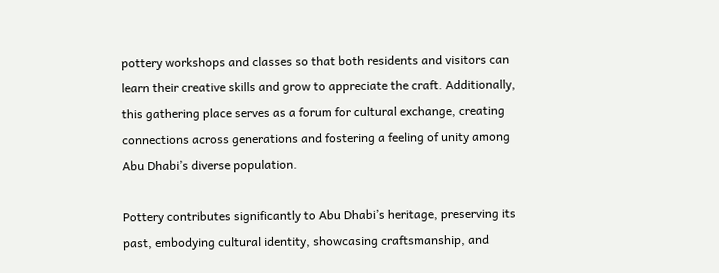pottery workshops and classes so that both residents and visitors can learn their creative skills and grow to appreciate the craft. Additionally, this gathering place serves as a forum for cultural exchange, creating connections across generations and fostering a feeling of unity among Abu Dhabi’s diverse population.

Pottery contributes significantly to Abu Dhabi’s heritage, preserving its past, embodying cultural identity, showcasing craftsmanship, and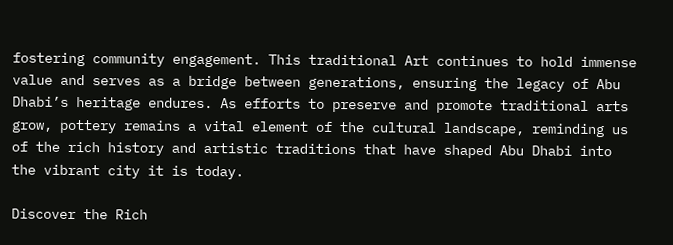fostering community engagement. This traditional Art continues to hold immense value and serves as a bridge between generations, ensuring the legacy of Abu Dhabi’s heritage endures. As efforts to preserve and promote traditional arts grow, pottery remains a vital element of the cultural landscape, reminding us of the rich history and artistic traditions that have shaped Abu Dhabi into the vibrant city it is today.

Discover the Rich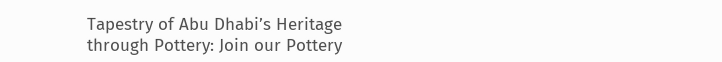Tapestry of Abu Dhabi’s Heritage through Pottery: Join our Pottery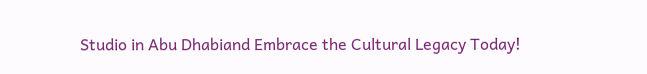Studio in Abu Dhabiand Embrace the Cultural Legacy Today!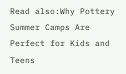Read also:Why Pottery Summer Camps Are Perfect for Kids and Teens